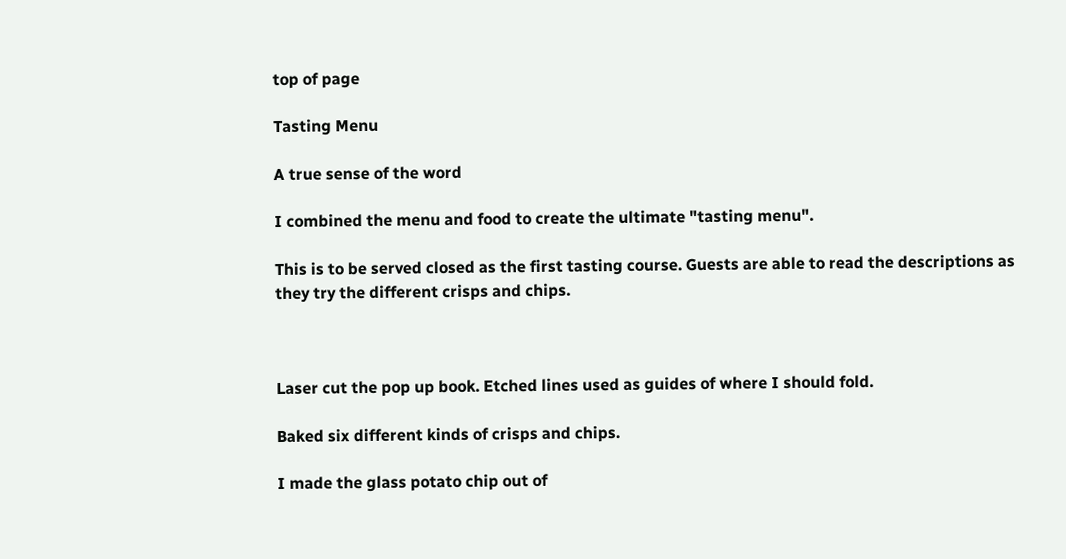top of page

Tasting Menu

A true sense of the word

I combined the menu and food to create the ultimate "tasting menu".

This is to be served closed as the first tasting course. Guests are able to read the descriptions as they try the different crisps and chips.



Laser cut the pop up book. Etched lines used as guides of where I should fold.

Baked six different kinds of crisps and chips.

I made the glass potato chip out of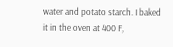water and potato starch. I baked it in the oven at 400 F,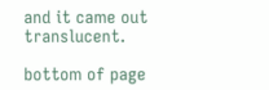and it came out translucent.

bottom of page